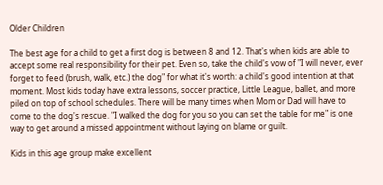Older Children

The best age for a child to get a first dog is between 8 and 12. That's when kids are able to accept some real responsibility for their pet. Even so, take the child's vow of "I will never, ever forget to feed (brush, walk, etc.) the dog" for what it's worth: a child's good intention at that moment. Most kids today have extra lessons, soccer practice, Little League, ballet, and more piled on top of school schedules. There will be many times when Mom or Dad will have to come to the dog's rescue. "I walked the dog for you so you can set the table for me" is one way to get around a missed appointment without laying on blame or guilt.

Kids in this age group make excellent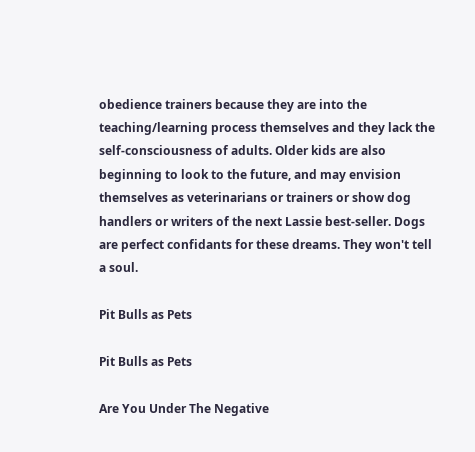obedience trainers because they are into the teaching/learning process themselves and they lack the self-consciousness of adults. Older kids are also beginning to look to the future, and may envision themselves as veterinarians or trainers or show dog handlers or writers of the next Lassie best-seller. Dogs are perfect confidants for these dreams. They won't tell a soul.

Pit Bulls as Pets

Pit Bulls as Pets

Are You Under The Negative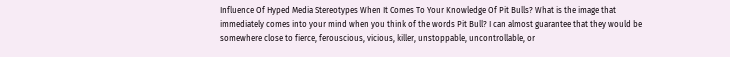Influence Of Hyped Media Stereotypes When It Comes To Your Knowledge Of Pit Bulls? What is the image that immediately comes into your mind when you think of the words Pit Bull? I can almost guarantee that they would be somewhere close to fierce, ferouscious, vicious, killer, unstoppable, uncontrollable, or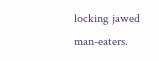locking jawed man-eaters.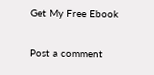Get My Free Ebook

Post a comment